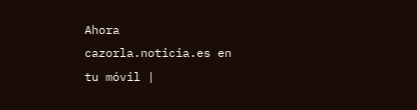Ahora cazorla.noticia.es en tu móvil |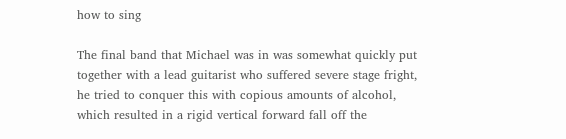how to sing

The final band that Michael was in was somewhat quickly put together with a lead guitarist who suffered severe stage fright, he tried to conquer this with copious amounts of alcohol, which resulted in a rigid vertical forward fall off the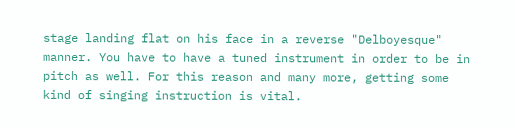stage landing flat on his face in a reverse "Delboyesque" manner. You have to have a tuned instrument in order to be in pitch as well. For this reason and many more, getting some kind of singing instruction is vital.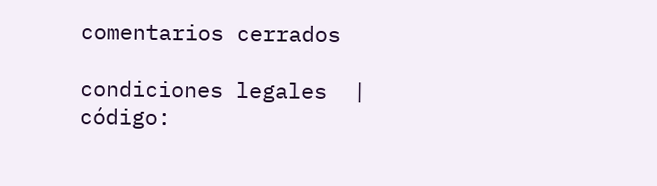comentarios cerrados

condiciones legales  |
código: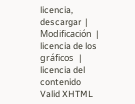licencia, descargar  |  Modificación  |  licencia de los gráficos   |  licencia del contenido
Valid XHTML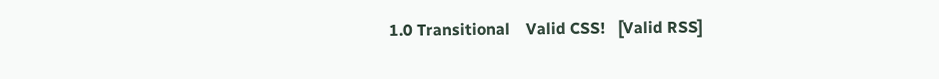1.0 Transitional    Valid CSS!   [Valid RSS]